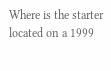Where is the starter located on a 1999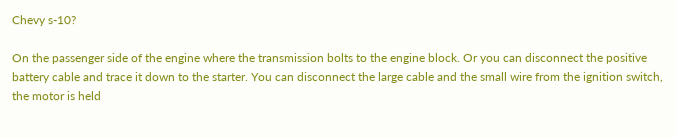Chevy s-10?

On the passenger side of the engine where the transmission bolts to the engine block. Or you can disconnect the positive battery cable and trace it down to the starter. You can disconnect the large cable and the small wire from the ignition switch, the motor is held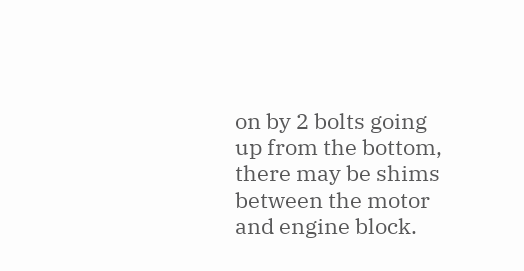on by 2 bolts going up from the bottom, there may be shims between the motor and engine block.